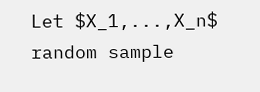Let $X_1,...,X_n$ random sample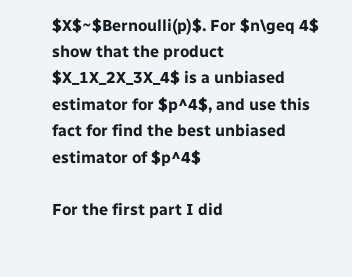$X$~$Bernoulli(p)$. For $n\geq 4$ show that the product $X_1X_2X_3X_4$ is a unbiased estimator for $p^4$, and use this fact for find the best unbiased estimator of $p^4$

For the first part I did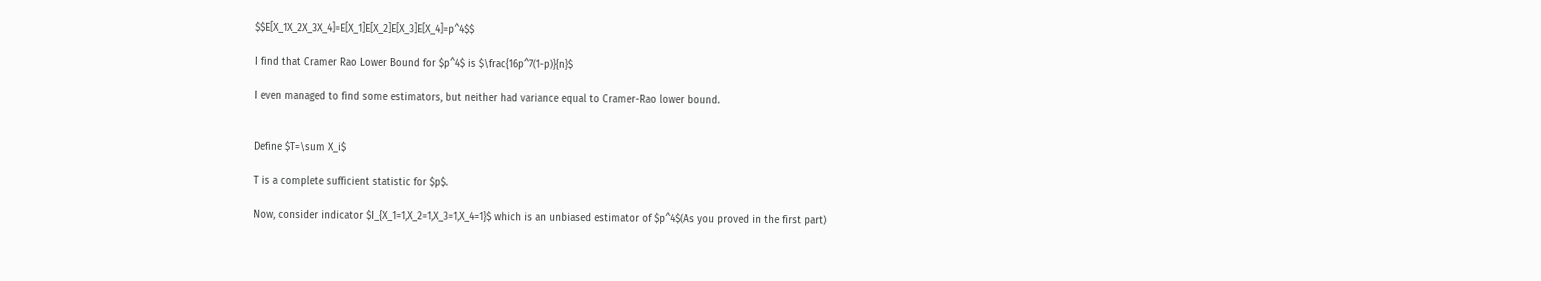$$E[X_1X_2X_3X_4]=E[X_1]E[X_2]E[X_3]E[X_4]=p^4$$

I find that Cramer Rao Lower Bound for $p^4$ is $\frac{16p^7(1-p)}{n}$

I even managed to find some estimators, but neither had variance equal to Cramer-Rao lower bound.


Define $T=\sum X_i$

T is a complete sufficient statistic for $p$.

Now, consider indicator $I_{X_1=1,X_2=1,X_3=1,X_4=1}$ which is an unbiased estimator of $p^4$(As you proved in the first part)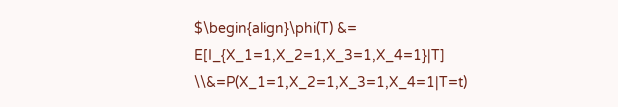$\begin{align}\phi(T) &= E[I_{X_1=1,X_2=1,X_3=1,X_4=1}|T] \\&=P(X_1=1,X_2=1,X_3=1,X_4=1|T=t)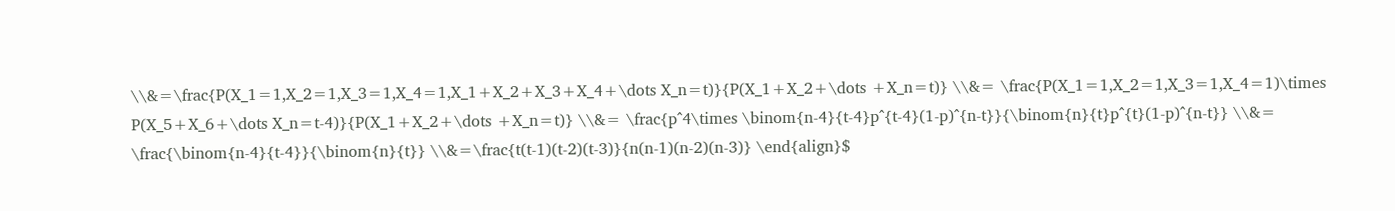\\&=\frac{P(X_1=1,X_2=1,X_3=1,X_4=1,X_1+X_2+X_3+X_4+\dots X_n=t)}{P(X_1+X_2+\dots +X_n=t)} \\&= \frac{P(X_1=1,X_2=1,X_3=1,X_4=1)\times P(X_5+X_6+\dots X_n=t-4)}{P(X_1+X_2+\dots +X_n=t)} \\&= \frac{p^4\times \binom{n-4}{t-4}p^{t-4}(1-p)^{n-t}}{\binom{n}{t}p^{t}(1-p)^{n-t}} \\&= \frac{\binom{n-4}{t-4}}{\binom{n}{t}} \\&=\frac{t(t-1)(t-2)(t-3)}{n(n-1)(n-2)(n-3)} \end{align}$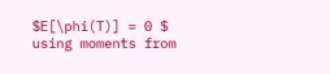$E[\phi(T)] = 0 $ using moments from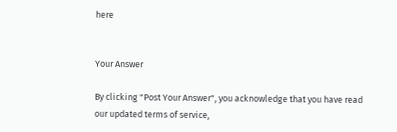here


Your Answer

By clicking "Post Your Answer", you acknowledge that you have read our updated terms of service,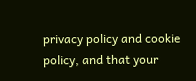privacy policy and cookie policy, and that your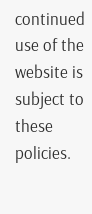continued use of the website is subject to these policies.